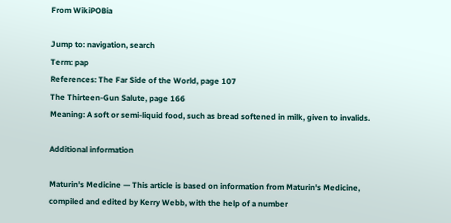From WikiPOBia

Jump to: navigation, search
Term: pap
References: The Far Side of the World, page 107
The Thirteen-Gun Salute, page 166
Meaning: A soft or semi-liquid food, such as bread softened in milk, given to invalids.

Additional information

Maturin's Medicine — This article is based on information from Maturin's Medicine, compiled and edited by Kerry Webb, with the help of a number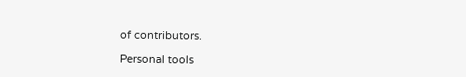of contributors.

Personal tools